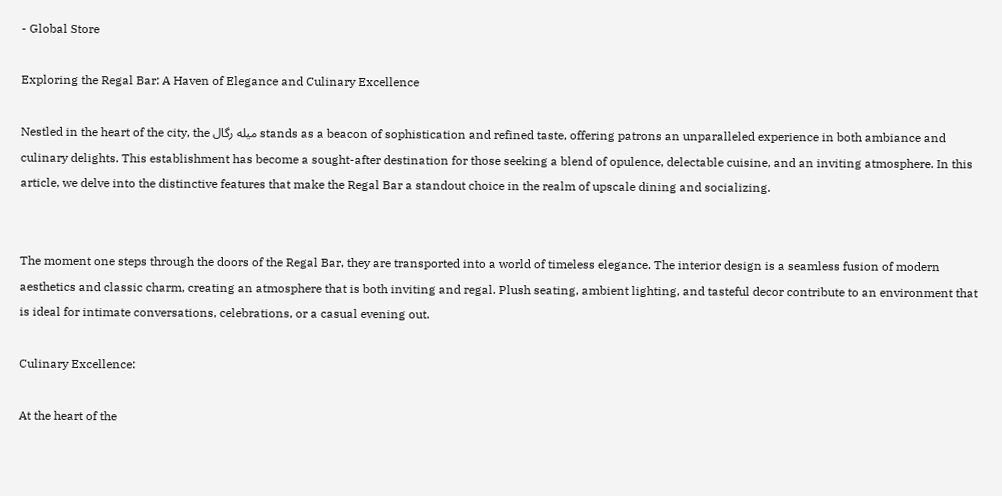- Global Store

Exploring the Regal Bar: A Haven of Elegance and Culinary Excellence

Nestled in the heart of the city, the میله رگال stands as a beacon of sophistication and refined taste, offering patrons an unparalleled experience in both ambiance and culinary delights. This establishment has become a sought-after destination for those seeking a blend of opulence, delectable cuisine, and an inviting atmosphere. In this article, we delve into the distinctive features that make the Regal Bar a standout choice in the realm of upscale dining and socializing.


The moment one steps through the doors of the Regal Bar, they are transported into a world of timeless elegance. The interior design is a seamless fusion of modern aesthetics and classic charm, creating an atmosphere that is both inviting and regal. Plush seating, ambient lighting, and tasteful decor contribute to an environment that is ideal for intimate conversations, celebrations, or a casual evening out.

Culinary Excellence:

At the heart of the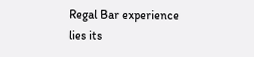Regal Bar experience lies its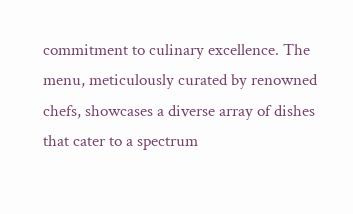commitment to culinary excellence. The menu, meticulously curated by renowned chefs, showcases a diverse array of dishes that cater to a spectrum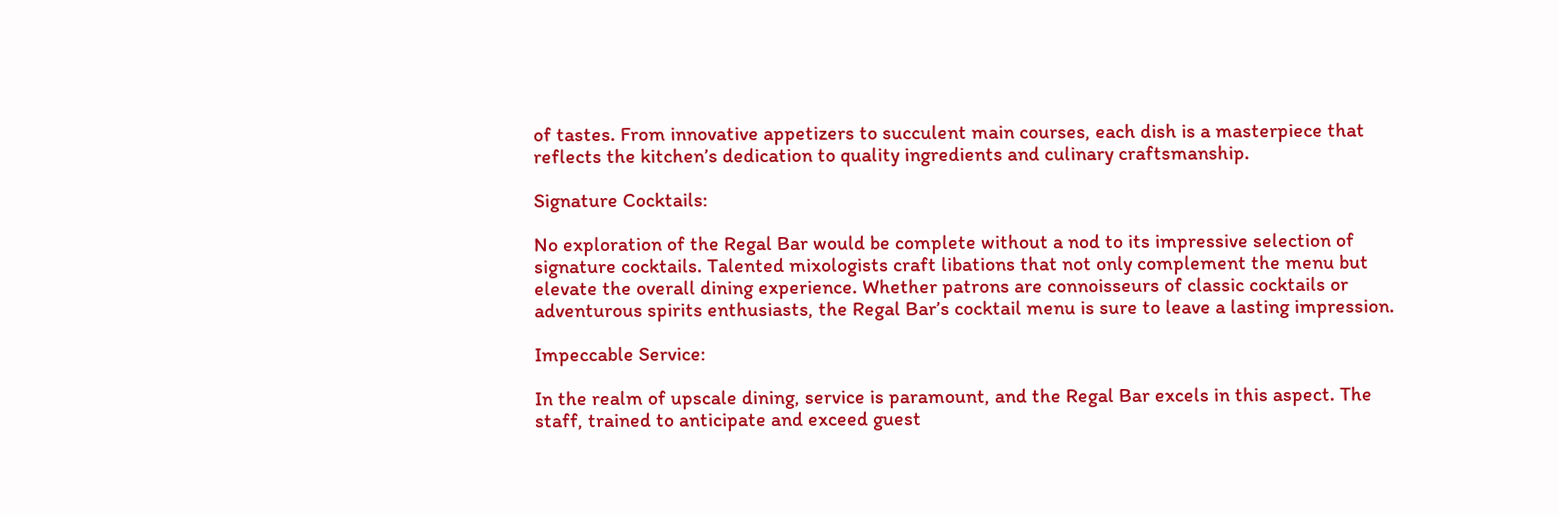of tastes. From innovative appetizers to succulent main courses, each dish is a masterpiece that reflects the kitchen’s dedication to quality ingredients and culinary craftsmanship.

Signature Cocktails:

No exploration of the Regal Bar would be complete without a nod to its impressive selection of signature cocktails. Talented mixologists craft libations that not only complement the menu but elevate the overall dining experience. Whether patrons are connoisseurs of classic cocktails or adventurous spirits enthusiasts, the Regal Bar’s cocktail menu is sure to leave a lasting impression.

Impeccable Service:

In the realm of upscale dining, service is paramount, and the Regal Bar excels in this aspect. The staff, trained to anticipate and exceed guest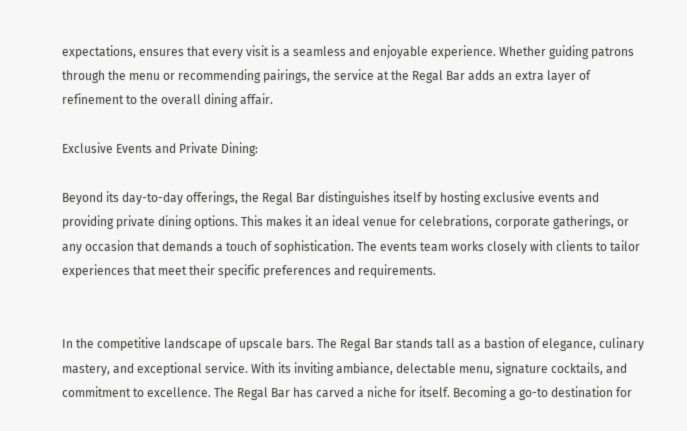expectations, ensures that every visit is a seamless and enjoyable experience. Whether guiding patrons through the menu or recommending pairings, the service at the Regal Bar adds an extra layer of refinement to the overall dining affair.

Exclusive Events and Private Dining:

Beyond its day-to-day offerings, the Regal Bar distinguishes itself by hosting exclusive events and providing private dining options. This makes it an ideal venue for celebrations, corporate gatherings, or any occasion that demands a touch of sophistication. The events team works closely with clients to tailor experiences that meet their specific preferences and requirements.


In the competitive landscape of upscale bars. The Regal Bar stands tall as a bastion of elegance, culinary mastery, and exceptional service. With its inviting ambiance, delectable menu, signature cocktails, and commitment to excellence. The Regal Bar has carved a niche for itself. Becoming a go-to destination for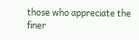those who appreciate the finer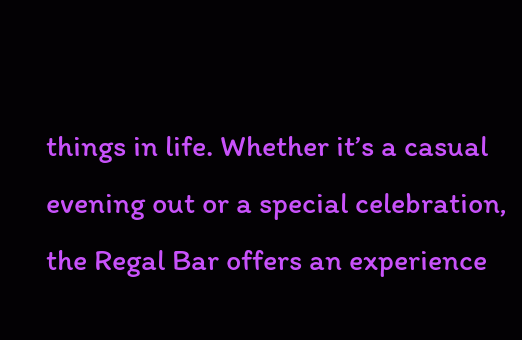things in life. Whether it’s a casual evening out or a special celebration, the Regal Bar offers an experience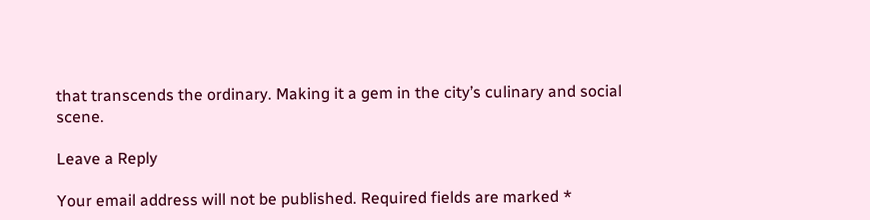that transcends the ordinary. Making it a gem in the city’s culinary and social scene.

Leave a Reply

Your email address will not be published. Required fields are marked *